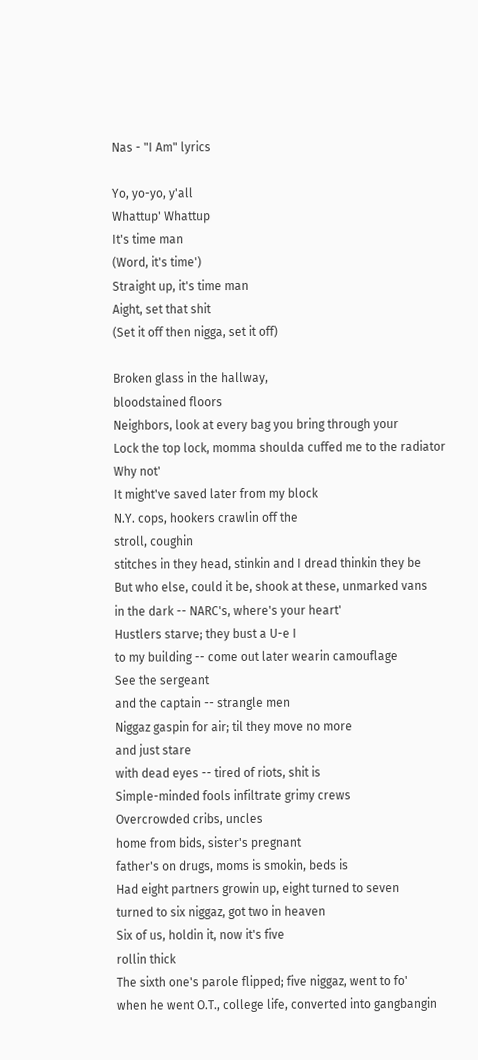Nas - "I Am" lyrics

Yo, yo-yo, y'all
Whattup' Whattup
It's time man
(Word, it's time')
Straight up, it's time man
Aight, set that shit
(Set it off then nigga, set it off)

Broken glass in the hallway,
bloodstained floors
Neighbors, look at every bag you bring through your
Lock the top lock, momma shoulda cuffed me to the radiator
Why not'
It might've saved later from my block
N.Y. cops, hookers crawlin off the
stroll, coughin
stitches in they head, stinkin and I dread thinkin they be
But who else, could it be, shook at these, unmarked vans
in the dark -- NARC's, where's your heart'
Hustlers starve; they bust a U-e I
to my building -- come out later wearin camouflage
See the sergeant
and the captain -- strangle men
Niggaz gaspin for air; til they move no more
and just stare
with dead eyes -- tired of riots, shit is
Simple-minded fools infiltrate grimy crews
Overcrowded cribs, uncles
home from bids, sister's pregnant
father's on drugs, moms is smokin, beds is
Had eight partners growin up, eight turned to seven
turned to six niggaz, got two in heaven
Six of us, holdin it, now it's five
rollin thick
The sixth one's parole flipped; five niggaz, went to fo'
when he went O.T., college life, converted into gangbangin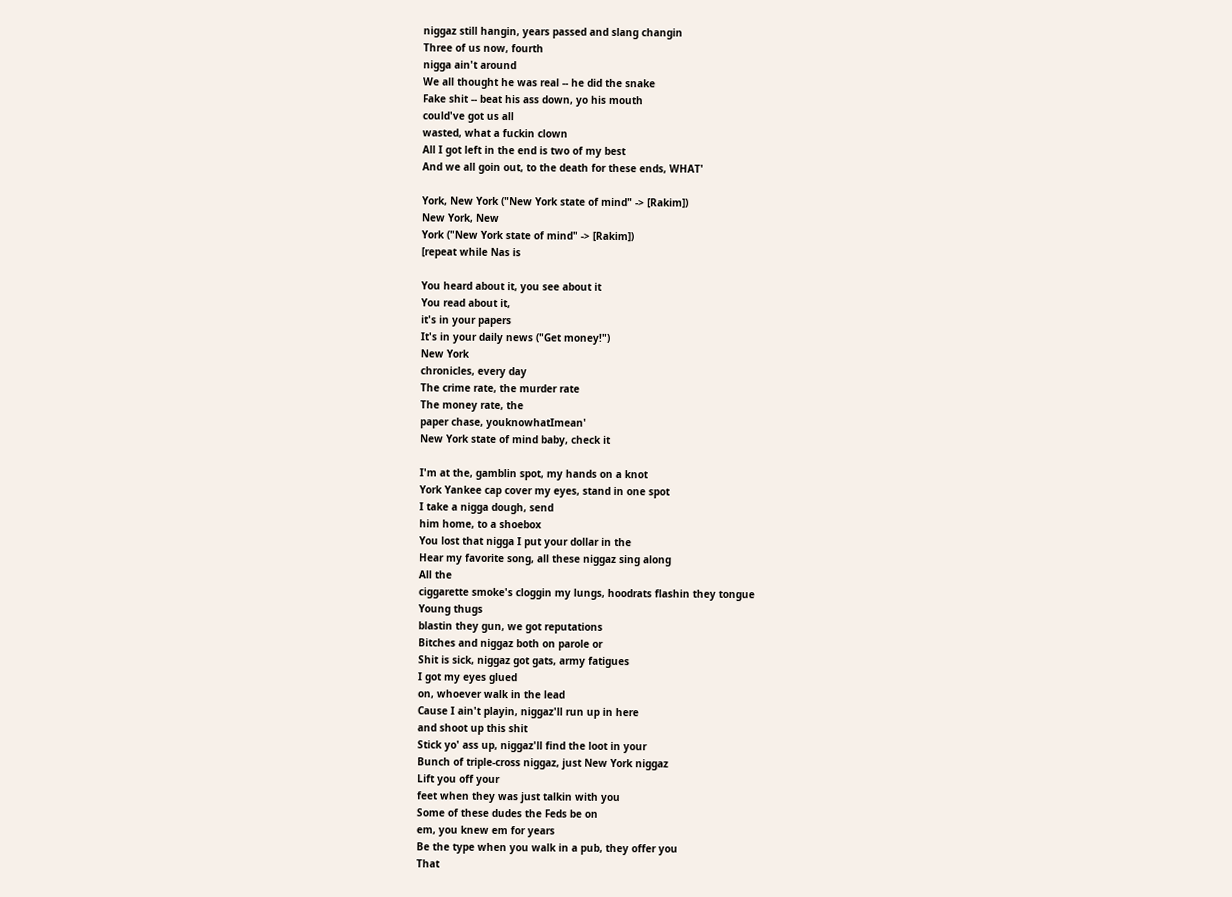niggaz still hangin, years passed and slang changin
Three of us now, fourth
nigga ain't around
We all thought he was real -- he did the snake
Fake shit -- beat his ass down, yo his mouth
could've got us all
wasted, what a fuckin clown
All I got left in the end is two of my best
And we all goin out, to the death for these ends, WHAT'

York, New York ("New York state of mind" -> [Rakim])
New York, New
York ("New York state of mind" -> [Rakim])
[repeat while Nas is

You heard about it, you see about it
You read about it,
it's in your papers
It's in your daily news ("Get money!")
New York
chronicles, every day
The crime rate, the murder rate
The money rate, the
paper chase, youknowhatImean'
New York state of mind baby, check it

I'm at the, gamblin spot, my hands on a knot
York Yankee cap cover my eyes, stand in one spot
I take a nigga dough, send
him home, to a shoebox
You lost that nigga I put your dollar in the
Hear my favorite song, all these niggaz sing along
All the
ciggarette smoke's cloggin my lungs, hoodrats flashin they tongue
Young thugs
blastin they gun, we got reputations
Bitches and niggaz both on parole or
Shit is sick, niggaz got gats, army fatigues
I got my eyes glued
on, whoever walk in the lead
Cause I ain't playin, niggaz'll run up in here
and shoot up this shit
Stick yo' ass up, niggaz'll find the loot in your
Bunch of triple-cross niggaz, just New York niggaz
Lift you off your
feet when they was just talkin with you
Some of these dudes the Feds be on
em, you knew em for years
Be the type when you walk in a pub, they offer you
That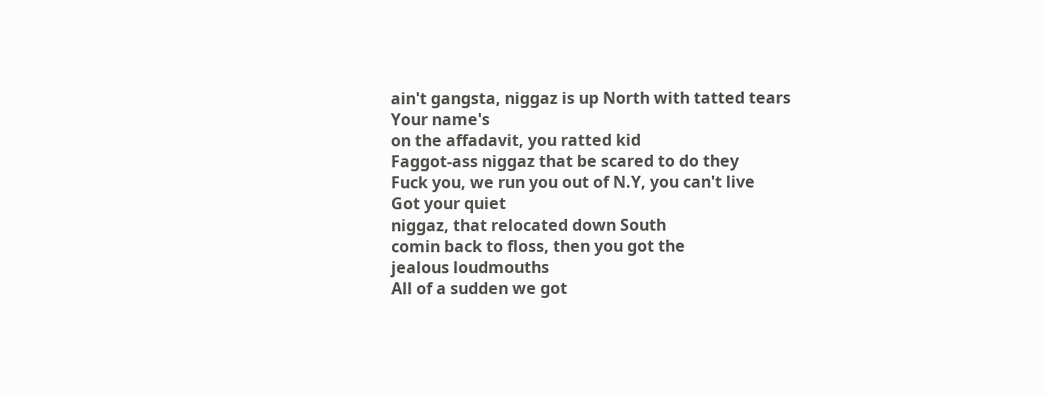ain't gangsta, niggaz is up North with tatted tears
Your name's
on the affadavit, you ratted kid
Faggot-ass niggaz that be scared to do they
Fuck you, we run you out of N.Y, you can't live
Got your quiet
niggaz, that relocated down South
comin back to floss, then you got the
jealous loudmouths
All of a sudden we got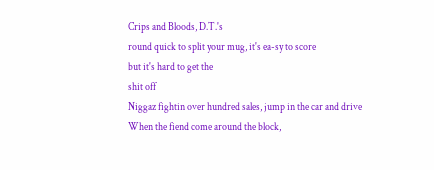Crips and Bloods, D.T.'s
round quick to split your mug, it's ea-sy to score
but it's hard to get the
shit off
Niggaz fightin over hundred sales, jump in the car and drive
When the fiend come around the block,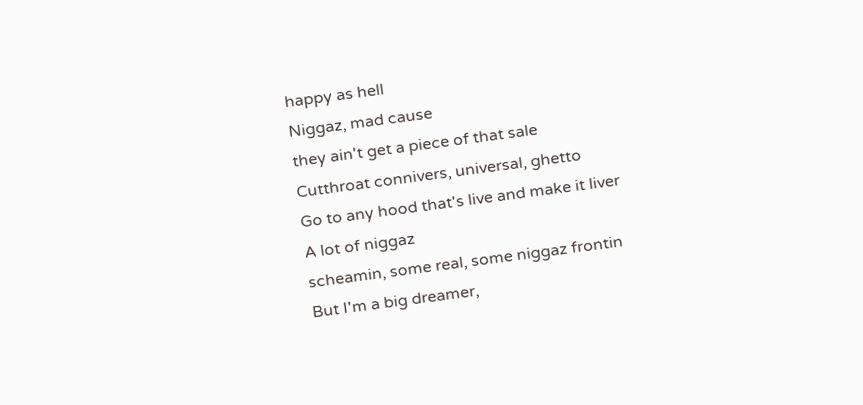happy as hell
Niggaz, mad cause
they ain't get a piece of that sale
Cutthroat connivers, universal, ghetto
Go to any hood that's live and make it liver
A lot of niggaz
scheamin, some real, some niggaz frontin
But I'm a big dreamer,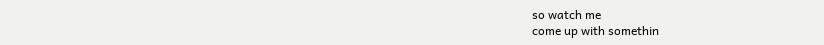so watch me
come up with somethin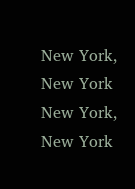New York, New York
New York, New York